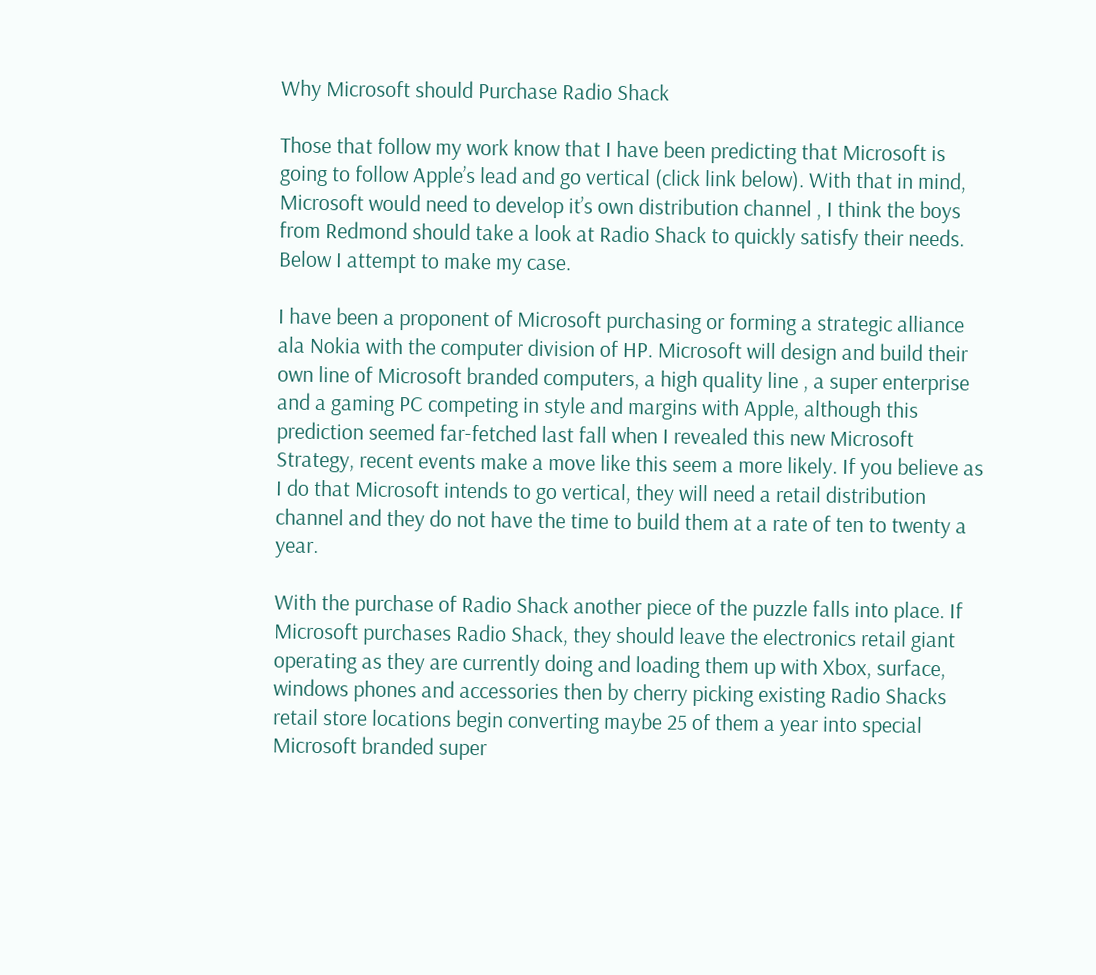Why Microsoft should Purchase Radio Shack

Those that follow my work know that I have been predicting that Microsoft is going to follow Apple’s lead and go vertical (click link below). With that in mind, Microsoft would need to develop it’s own distribution channel , I think the boys from Redmond should take a look at Radio Shack to quickly satisfy their needs. Below I attempt to make my case.

I have been a proponent of Microsoft purchasing or forming a strategic alliance ala Nokia with the computer division of HP. Microsoft will design and build their own line of Microsoft branded computers, a high quality line , a super enterprise and a gaming PC competing in style and margins with Apple, although this prediction seemed far-fetched last fall when I revealed this new Microsoft Strategy, recent events make a move like this seem a more likely. If you believe as I do that Microsoft intends to go vertical, they will need a retail distribution channel and they do not have the time to build them at a rate of ten to twenty a year.

With the purchase of Radio Shack another piece of the puzzle falls into place. If Microsoft purchases Radio Shack, they should leave the electronics retail giant operating as they are currently doing and loading them up with Xbox, surface, windows phones and accessories then by cherry picking existing Radio Shacks retail store locations begin converting maybe 25 of them a year into special Microsoft branded super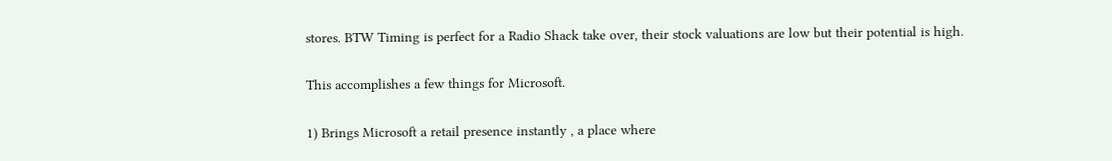stores. BTW Timing is perfect for a Radio Shack take over, their stock valuations are low but their potential is high.

This accomplishes a few things for Microsoft.

1) Brings Microsoft a retail presence instantly , a place where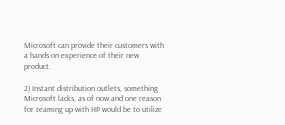Microsoft can provide their customers with a hands on experience of their new product.

2) Instant distribution outlets, something Microsoft lacks, as of now and one reason for teaming up with HP would be to utilize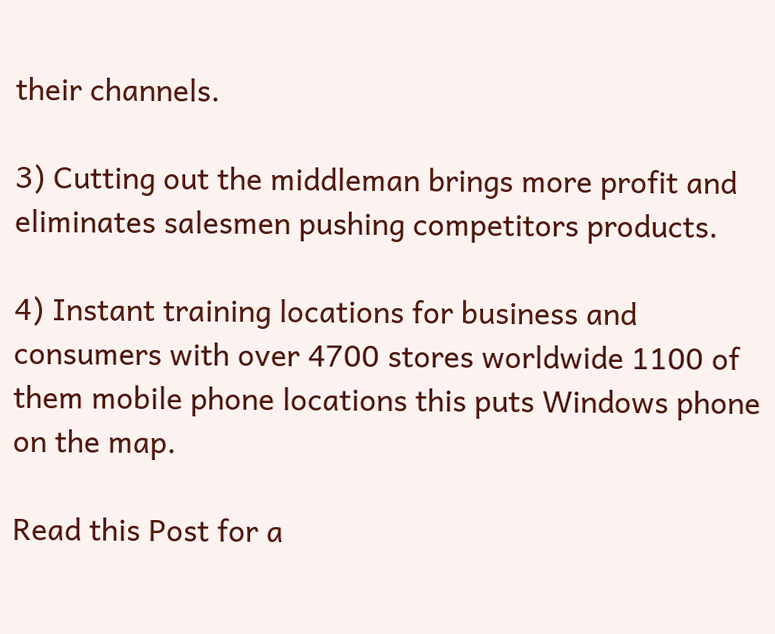their channels.

3) Cutting out the middleman brings more profit and eliminates salesmen pushing competitors products.

4) Instant training locations for business and consumers with over 4700 stores worldwide 1100 of them mobile phone locations this puts Windows phone on the map.

Read this Post for a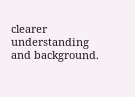clearer understanding and background.